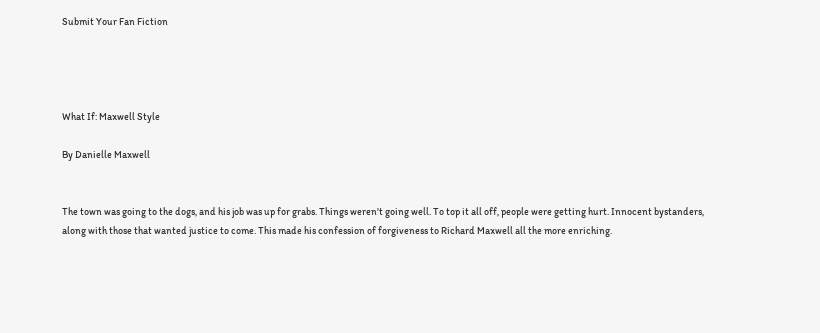Submit Your Fan Fiction




What If: Maxwell Style

By Danielle Maxwell


The town was going to the dogs, and his job was up for grabs. Things weren't going well. To top it all off, people were getting hurt. Innocent bystanders, along with those that wanted justice to come. This made his confession of forgiveness to Richard Maxwell all the more enriching.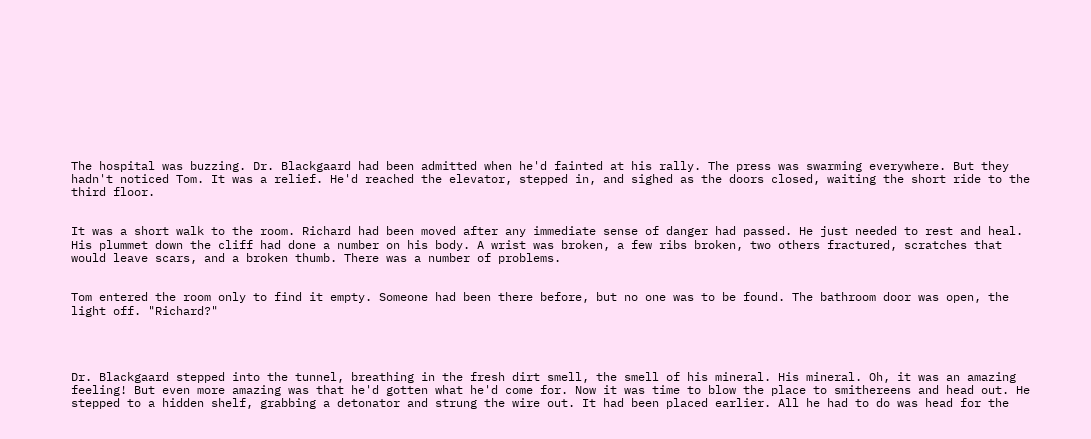The hospital was buzzing. Dr. Blackgaard had been admitted when he'd fainted at his rally. The press was swarming everywhere. But they hadn't noticed Tom. It was a relief. He'd reached the elevator, stepped in, and sighed as the doors closed, waiting the short ride to the third floor.


It was a short walk to the room. Richard had been moved after any immediate sense of danger had passed. He just needed to rest and heal. His plummet down the cliff had done a number on his body. A wrist was broken, a few ribs broken, two others fractured, scratches that would leave scars, and a broken thumb. There was a number of problems.


Tom entered the room only to find it empty. Someone had been there before, but no one was to be found. The bathroom door was open, the light off. "Richard?"




Dr. Blackgaard stepped into the tunnel, breathing in the fresh dirt smell, the smell of his mineral. His mineral. Oh, it was an amazing feeling! But even more amazing was that he'd gotten what he'd come for. Now it was time to blow the place to smithereens and head out. He stepped to a hidden shelf, grabbing a detonator and strung the wire out. It had been placed earlier. All he had to do was head for the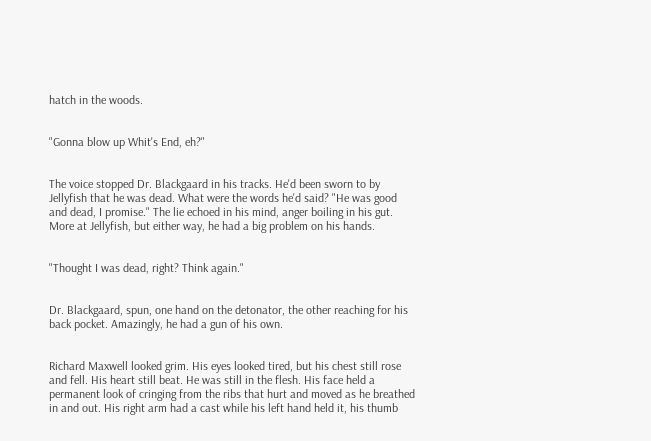hatch in the woods.


"Gonna blow up Whit's End, eh?"


The voice stopped Dr. Blackgaard in his tracks. He'd been sworn to by Jellyfish that he was dead. What were the words he'd said? "He was good and dead, I promise." The lie echoed in his mind, anger boiling in his gut. More at Jellyfish, but either way, he had a big problem on his hands.


"Thought I was dead, right? Think again."


Dr. Blackgaard, spun, one hand on the detonator, the other reaching for his back pocket. Amazingly, he had a gun of his own.


Richard Maxwell looked grim. His eyes looked tired, but his chest still rose and fell. His heart still beat. He was still in the flesh. His face held a permanent look of cringing from the ribs that hurt and moved as he breathed in and out. His right arm had a cast while his left hand held it, his thumb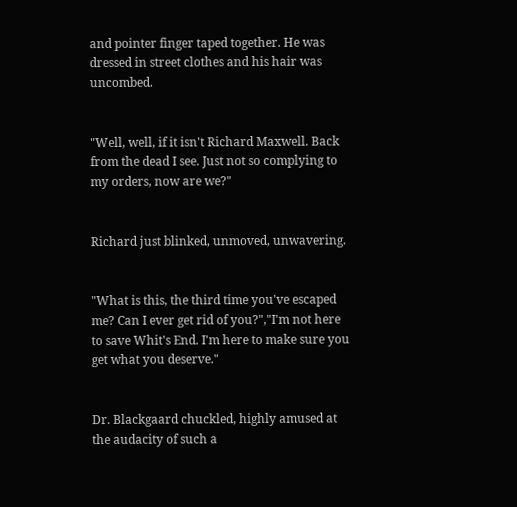and pointer finger taped together. He was dressed in street clothes and his hair was uncombed.


"Well, well, if it isn't Richard Maxwell. Back from the dead I see. Just not so complying to my orders, now are we?"


Richard just blinked, unmoved, unwavering.


"What is this, the third time you've escaped me? Can I ever get rid of you?","I'm not here to save Whit's End. I'm here to make sure you get what you deserve."


Dr. Blackgaard chuckled, highly amused at the audacity of such a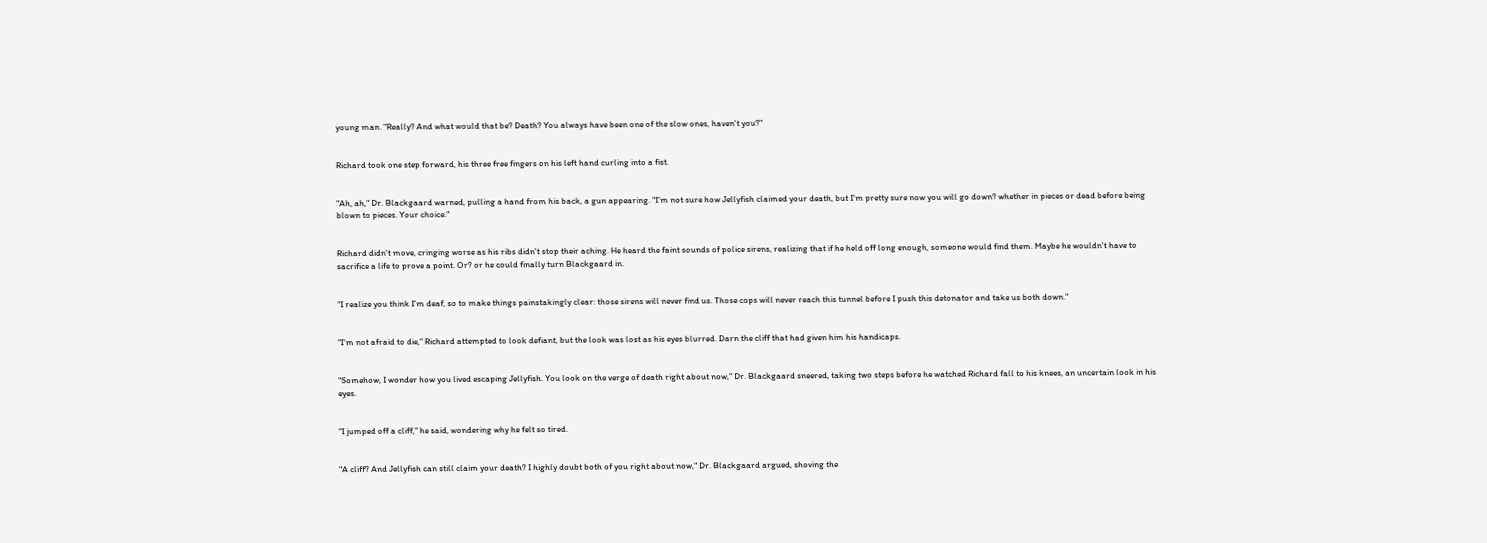young man. "Really? And what would that be? Death? You always have been one of the slow ones, haven't you?"


Richard took one step forward, his three free fingers on his left hand curling into a fist.


"Ah, ah," Dr. Blackgaard warned, pulling a hand from his back, a gun appearing. "I'm not sure how Jellyfish claimed your death, but I'm pretty sure now you will go down? whether in pieces or dead before being blown to pieces. Your choice."


Richard didn't move, cringing worse as his ribs didn't stop their aching. He heard the faint sounds of police sirens, realizing that if he held off long enough, someone would find them. Maybe he wouldn't have to sacrifice a life to prove a point. Or? or he could finally turn Blackgaard in.


"I realize you think I'm deaf, so to make things painstakingly clear: those sirens will never find us. Those cops will never reach this tunnel before I push this detonator and take us both down."


"I'm not afraid to die," Richard attempted to look defiant, but the look was lost as his eyes blurred. Darn the cliff that had given him his handicaps.


"Somehow, I wonder how you lived escaping Jellyfish. You look on the verge of death right about now," Dr. Blackgaard sneered, taking two steps before he watched Richard fall to his knees, an uncertain look in his eyes.


"I jumped off a cliff," he said, wondering why he felt so tired.


"A cliff? And Jellyfish can still claim your death? I highly doubt both of you right about now," Dr. Blackgaard argued, shoving the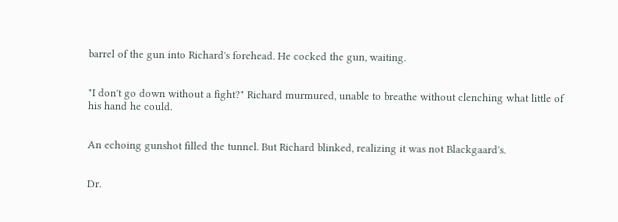barrel of the gun into Richard's forehead. He cocked the gun, waiting.


"I don't go down without a fight?" Richard murmured, unable to breathe without clenching what little of his hand he could.


An echoing gunshot filled the tunnel. But Richard blinked, realizing it was not Blackgaard's.


Dr.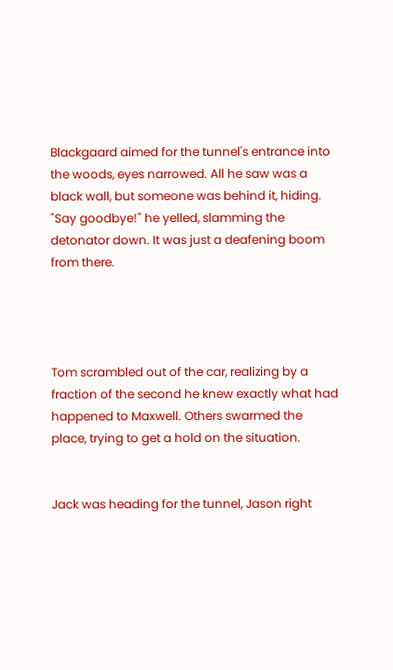Blackgaard aimed for the tunnel's entrance into the woods, eyes narrowed. All he saw was a black wall, but someone was behind it, hiding. "Say goodbye!" he yelled, slamming the detonator down. It was just a deafening boom from there.




Tom scrambled out of the car, realizing by a fraction of the second he knew exactly what had happened to Maxwell. Others swarmed the place, trying to get a hold on the situation.


Jack was heading for the tunnel, Jason right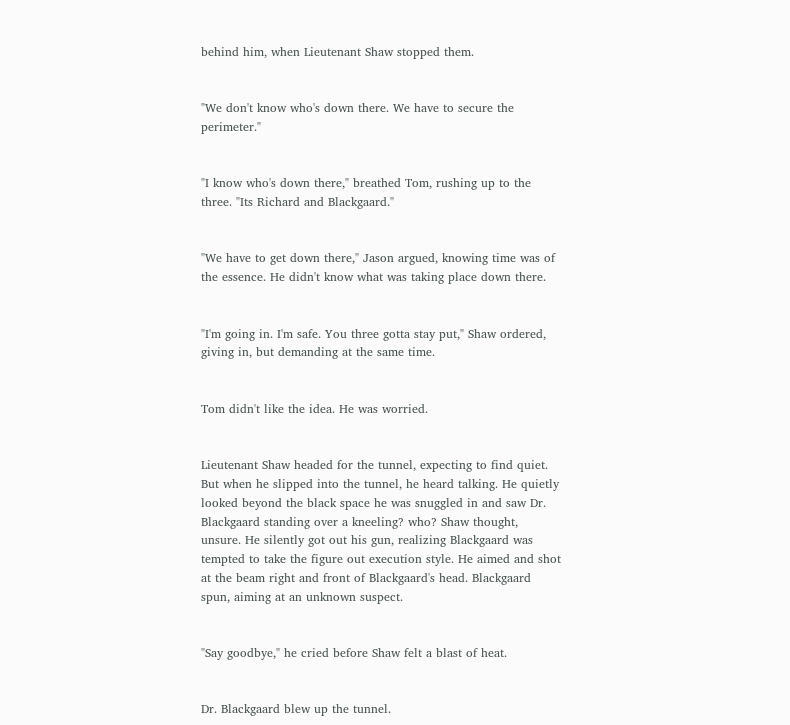behind him, when Lieutenant Shaw stopped them.


"We don't know who's down there. We have to secure the perimeter."


"I know who's down there," breathed Tom, rushing up to the three. "Its Richard and Blackgaard."


"We have to get down there," Jason argued, knowing time was of the essence. He didn't know what was taking place down there.


"I'm going in. I'm safe. You three gotta stay put," Shaw ordered, giving in, but demanding at the same time.


Tom didn't like the idea. He was worried.


Lieutenant Shaw headed for the tunnel, expecting to find quiet. But when he slipped into the tunnel, he heard talking. He quietly looked beyond the black space he was snuggled in and saw Dr. Blackgaard standing over a kneeling? who? Shaw thought, unsure. He silently got out his gun, realizing Blackgaard was tempted to take the figure out execution style. He aimed and shot at the beam right and front of Blackgaard's head. Blackgaard spun, aiming at an unknown suspect.


"Say goodbye," he cried before Shaw felt a blast of heat.


Dr. Blackgaard blew up the tunnel.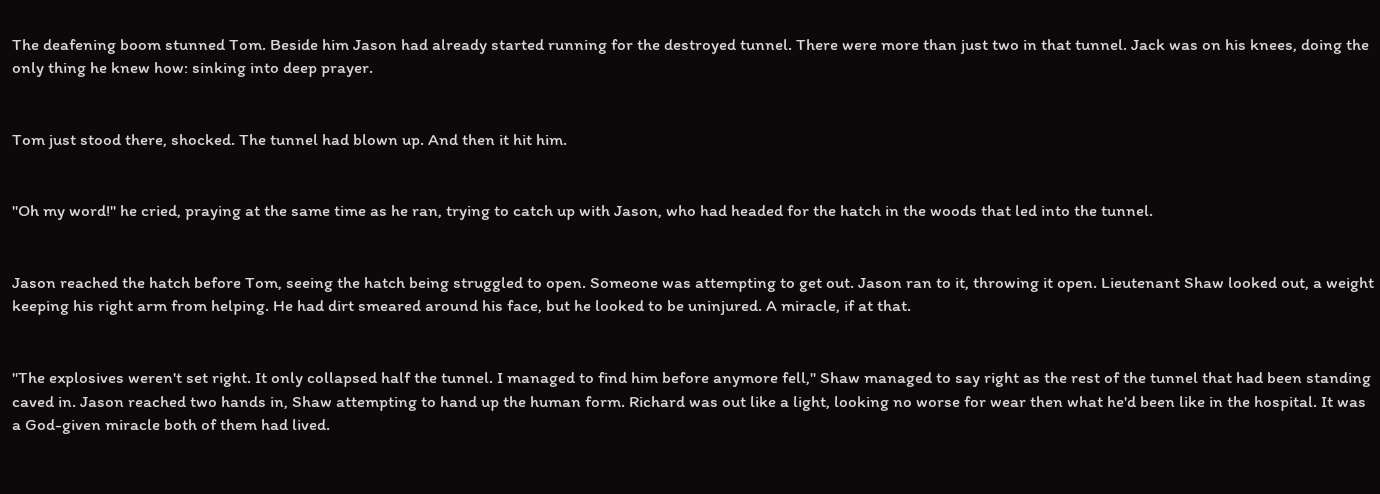The deafening boom stunned Tom. Beside him Jason had already started running for the destroyed tunnel. There were more than just two in that tunnel. Jack was on his knees, doing the only thing he knew how: sinking into deep prayer.


Tom just stood there, shocked. The tunnel had blown up. And then it hit him.


"Oh my word!" he cried, praying at the same time as he ran, trying to catch up with Jason, who had headed for the hatch in the woods that led into the tunnel.


Jason reached the hatch before Tom, seeing the hatch being struggled to open. Someone was attempting to get out. Jason ran to it, throwing it open. Lieutenant Shaw looked out, a weight keeping his right arm from helping. He had dirt smeared around his face, but he looked to be uninjured. A miracle, if at that.


"The explosives weren't set right. It only collapsed half the tunnel. I managed to find him before anymore fell," Shaw managed to say right as the rest of the tunnel that had been standing caved in. Jason reached two hands in, Shaw attempting to hand up the human form. Richard was out like a light, looking no worse for wear then what he'd been like in the hospital. It was a God-given miracle both of them had lived.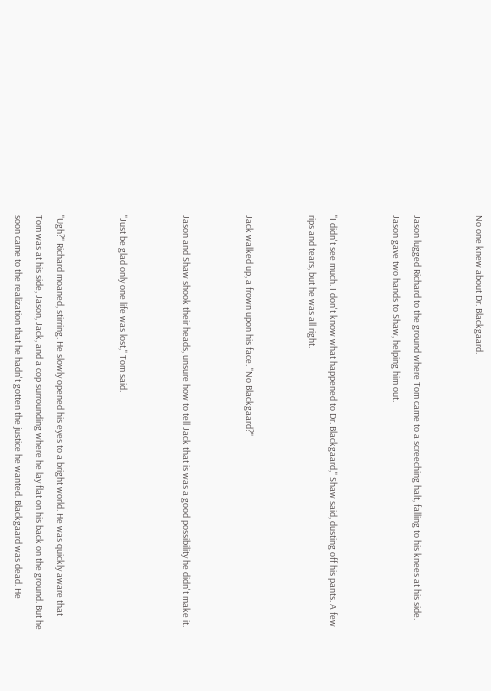No one knew about Dr. Blackgaard.


Jason lugged Richard to the ground where Tom came to a screeching halt, falling to his knees at his side. Jason gave two hands to Shaw, helping him out.


"I didn't see much. I don't know what happened to Dr. Blackgaard," Shaw said, dusting off his pants. A few rips and tears, but he was all right.


Jack walked up, a frown upon his face. "No Blackgaard?"


Jason and Shaw shook their heads, unsure how to tell Jack that is was a good possibility he didn't make it.


"Just be glad only one life was lost," Tom said.


"Ugh?" Richard moaned, stirring. He slowly opened his eyes to a bright world. He was quickly aware that Tom was at his side, Jason, Jack, and a cop surrounding where he lay flat on his back on the ground. But he soon came to the realization that he hadn't gotten the justice he wanted. Blackgaard was dead. He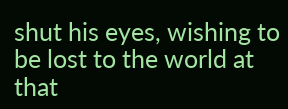shut his eyes, wishing to be lost to the world at that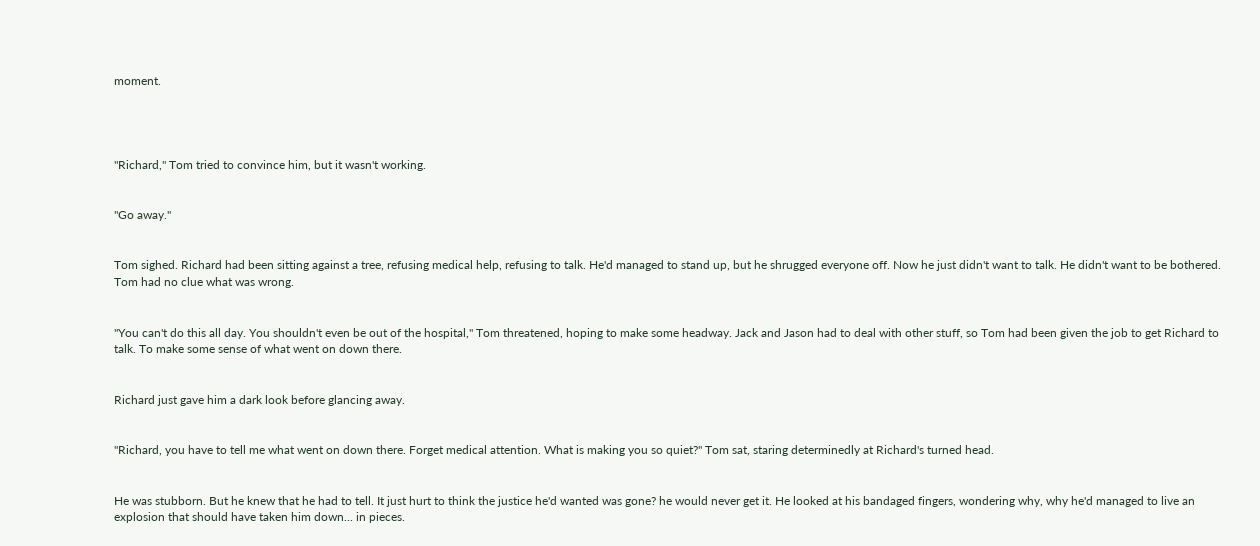moment.




"Richard," Tom tried to convince him, but it wasn't working.


"Go away."


Tom sighed. Richard had been sitting against a tree, refusing medical help, refusing to talk. He'd managed to stand up, but he shrugged everyone off. Now he just didn't want to talk. He didn't want to be bothered. Tom had no clue what was wrong.


"You can't do this all day. You shouldn't even be out of the hospital," Tom threatened, hoping to make some headway. Jack and Jason had to deal with other stuff, so Tom had been given the job to get Richard to talk. To make some sense of what went on down there.


Richard just gave him a dark look before glancing away.


"Richard, you have to tell me what went on down there. Forget medical attention. What is making you so quiet?" Tom sat, staring determinedly at Richard's turned head.


He was stubborn. But he knew that he had to tell. It just hurt to think the justice he'd wanted was gone? he would never get it. He looked at his bandaged fingers, wondering why, why he'd managed to live an explosion that should have taken him down... in pieces.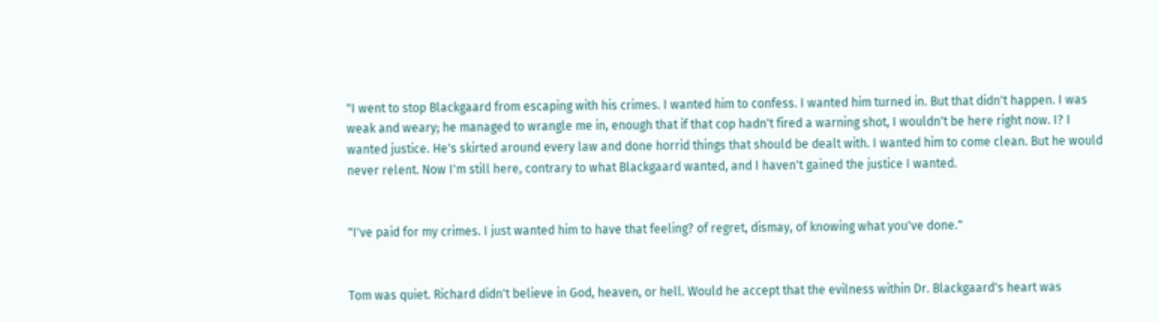"I went to stop Blackgaard from escaping with his crimes. I wanted him to confess. I wanted him turned in. But that didn't happen. I was weak and weary; he managed to wrangle me in, enough that if that cop hadn't fired a warning shot, I wouldn't be here right now. I? I wanted justice. He's skirted around every law and done horrid things that should be dealt with. I wanted him to come clean. But he would never relent. Now I'm still here, contrary to what Blackgaard wanted, and I haven't gained the justice I wanted.


"I've paid for my crimes. I just wanted him to have that feeling? of regret, dismay, of knowing what you've done."


Tom was quiet. Richard didn't believe in God, heaven, or hell. Would he accept that the evilness within Dr. Blackgaard's heart was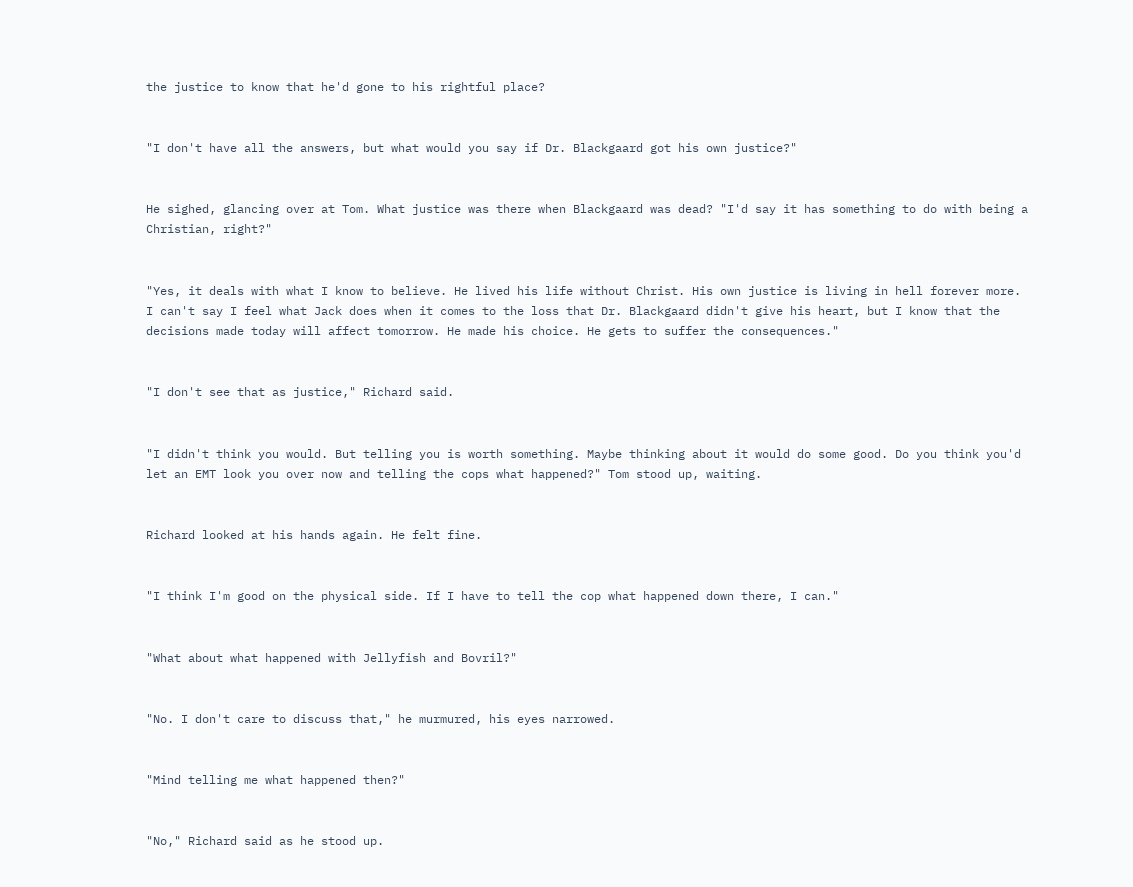the justice to know that he'd gone to his rightful place?


"I don't have all the answers, but what would you say if Dr. Blackgaard got his own justice?"


He sighed, glancing over at Tom. What justice was there when Blackgaard was dead? "I'd say it has something to do with being a Christian, right?"


"Yes, it deals with what I know to believe. He lived his life without Christ. His own justice is living in hell forever more. I can't say I feel what Jack does when it comes to the loss that Dr. Blackgaard didn't give his heart, but I know that the decisions made today will affect tomorrow. He made his choice. He gets to suffer the consequences."


"I don't see that as justice," Richard said.


"I didn't think you would. But telling you is worth something. Maybe thinking about it would do some good. Do you think you'd let an EMT look you over now and telling the cops what happened?" Tom stood up, waiting.


Richard looked at his hands again. He felt fine.


"I think I'm good on the physical side. If I have to tell the cop what happened down there, I can."


"What about what happened with Jellyfish and Bovril?"


"No. I don't care to discuss that," he murmured, his eyes narrowed.


"Mind telling me what happened then?"


"No," Richard said as he stood up.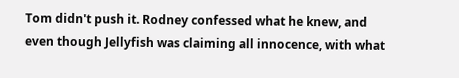Tom didn't push it. Rodney confessed what he knew, and even though Jellyfish was claiming all innocence, with what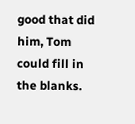good that did him, Tom could fill in the blanks.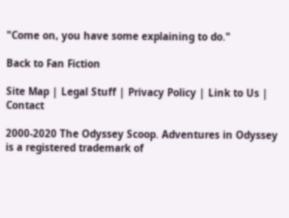"Come on, you have some explaining to do."

Back to Fan Fiction

Site Map | Legal Stuff | Privacy Policy | Link to Us | Contact

2000-2020 The Odyssey Scoop. Adventures in Odyssey is a registered trademark of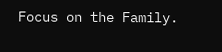Focus on the Family.